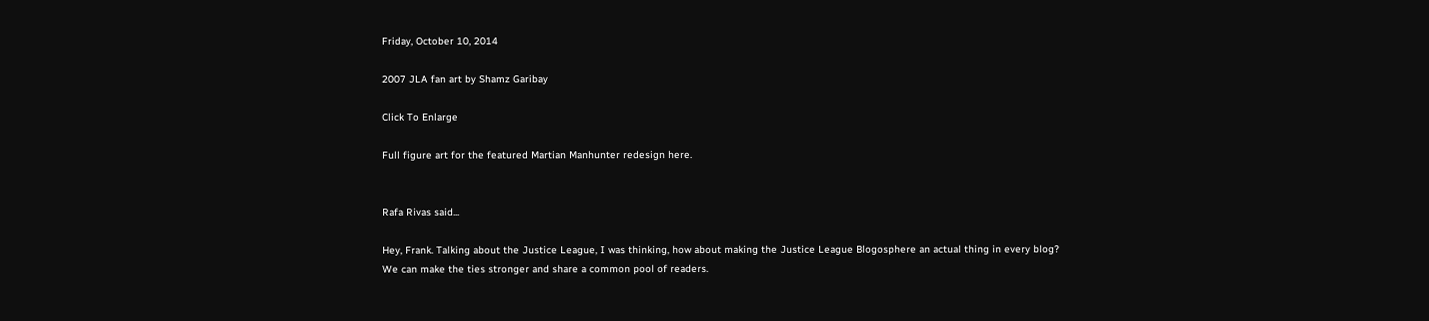Friday, October 10, 2014

2007 JLA fan art by Shamz Garibay

Click To Enlarge

Full figure art for the featured Martian Manhunter redesign here.


Rafa Rivas said...

Hey, Frank. Talking about the Justice League, I was thinking, how about making the Justice League Blogosphere an actual thing in every blog?
We can make the ties stronger and share a common pool of readers.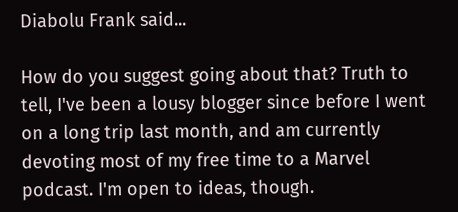Diabolu Frank said...

How do you suggest going about that? Truth to tell, I've been a lousy blogger since before I went on a long trip last month, and am currently devoting most of my free time to a Marvel podcast. I'm open to ideas, though.